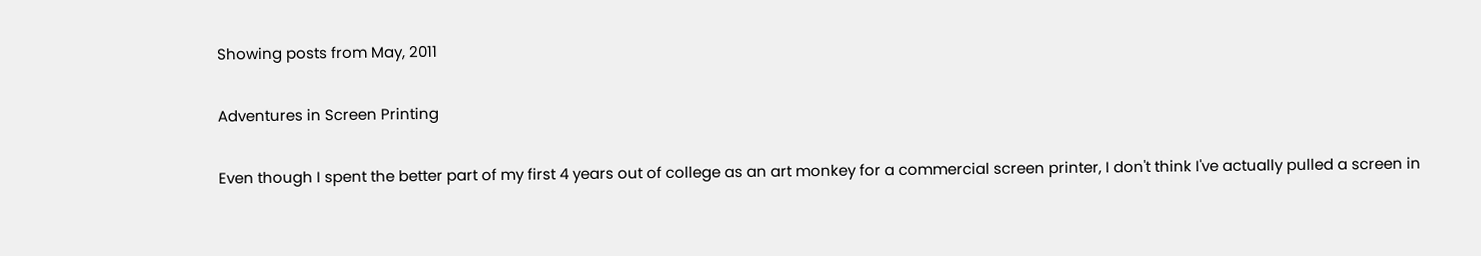Showing posts from May, 2011

Adventures in Screen Printing

Even though I spent the better part of my first 4 years out of college as an art monkey for a commercial screen printer, I don't think I've actually pulled a screen in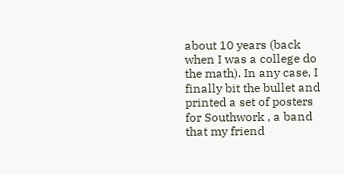about 10 years (back when I was a college do the math). In any case, I finally bit the bullet and printed a set of posters for Southwork , a band that my friend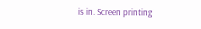is in. Screen printing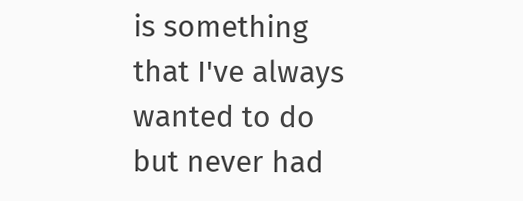is something that I've always wanted to do but never had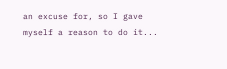an excuse for, so I gave myself a reason to do it...